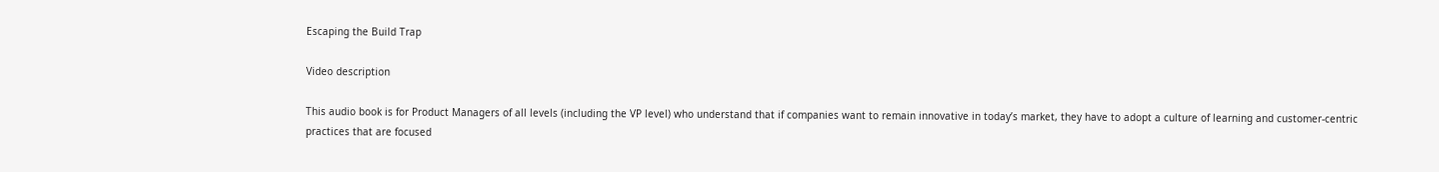Escaping the Build Trap

Video description

This audio book is for Product Managers of all levels (including the VP level) who understand that if companies want to remain innovative in today’s market, they have to adopt a culture of learning and customer-centric practices that are focused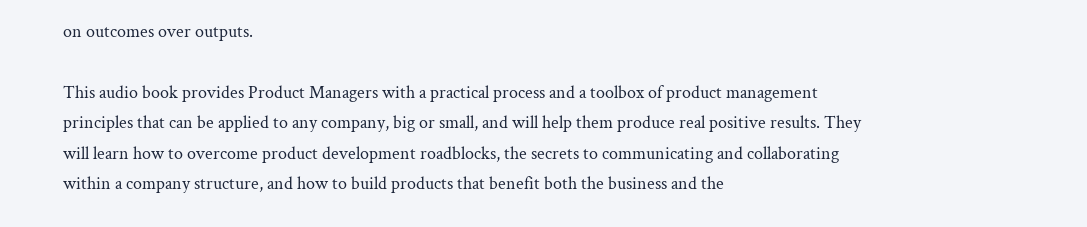on outcomes over outputs.

This audio book provides Product Managers with a practical process and a toolbox of product management principles that can be applied to any company, big or small, and will help them produce real positive results. They will learn how to overcome product development roadblocks, the secrets to communicating and collaborating within a company structure, and how to build products that benefit both the business and the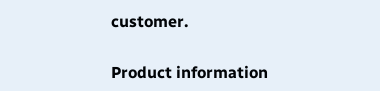customer.

Product information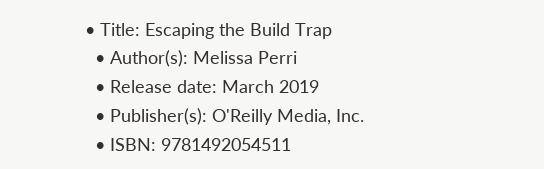• Title: Escaping the Build Trap
  • Author(s): Melissa Perri
  • Release date: March 2019
  • Publisher(s): O'Reilly Media, Inc.
  • ISBN: 9781492054511